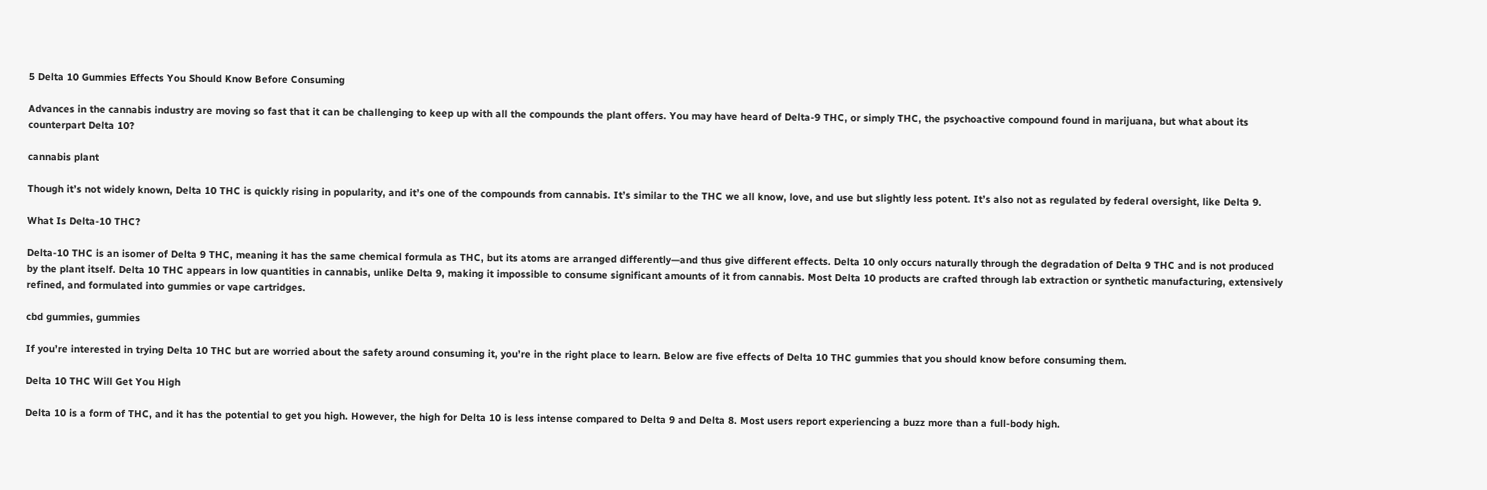5 Delta 10 Gummies Effects You Should Know Before Consuming

Advances in the cannabis industry are moving so fast that it can be challenging to keep up with all the compounds the plant offers. You may have heard of Delta-9 THC, or simply THC, the psychoactive compound found in marijuana, but what about its counterpart Delta 10?

cannabis plant

Though it’s not widely known, Delta 10 THC is quickly rising in popularity, and it’s one of the compounds from cannabis. It’s similar to the THC we all know, love, and use but slightly less potent. It’s also not as regulated by federal oversight, like Delta 9.

What Is Delta-10 THC?

Delta-10 THC is an isomer of Delta 9 THC, meaning it has the same chemical formula as THC, but its atoms are arranged differently—and thus give different effects. Delta 10 only occurs naturally through the degradation of Delta 9 THC and is not produced by the plant itself. Delta 10 THC appears in low quantities in cannabis, unlike Delta 9, making it impossible to consume significant amounts of it from cannabis. Most Delta 10 products are crafted through lab extraction or synthetic manufacturing, extensively refined, and formulated into gummies or vape cartridges.

cbd gummies, gummies

If you’re interested in trying Delta 10 THC but are worried about the safety around consuming it, you’re in the right place to learn. Below are five effects of Delta 10 THC gummies that you should know before consuming them.

Delta 10 THC Will Get You High

Delta 10 is a form of THC, and it has the potential to get you high. However, the high for Delta 10 is less intense compared to Delta 9 and Delta 8. Most users report experiencing a buzz more than a full-body high.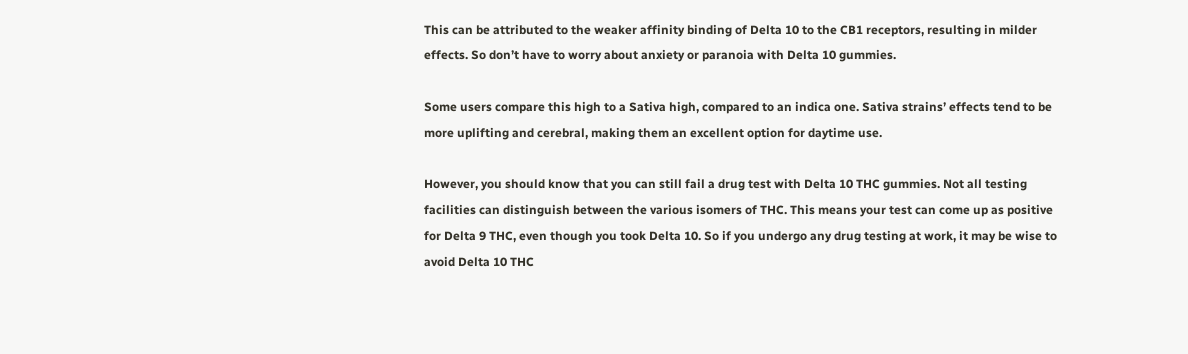This can be attributed to the weaker affinity binding of Delta 10 to the CB1 receptors, resulting in milder effects. So don’t have to worry about anxiety or paranoia with Delta 10 gummies.

Some users compare this high to a Sativa high, compared to an indica one. Sativa strains’ effects tend to be more uplifting and cerebral, making them an excellent option for daytime use.

However, you should know that you can still fail a drug test with Delta 10 THC gummies. Not all testing facilities can distinguish between the various isomers of THC. This means your test can come up as positive for Delta 9 THC, even though you took Delta 10. So if you undergo any drug testing at work, it may be wise to avoid Delta 10 THC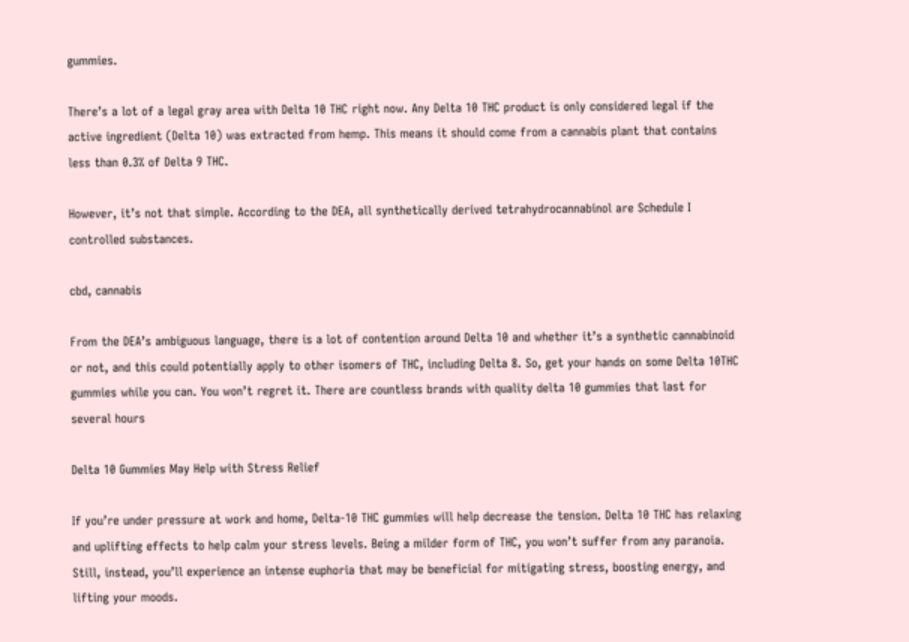gummies.

There’s a lot of a legal gray area with Delta 10 THC right now. Any Delta 10 THC product is only considered legal if the active ingredient (Delta 10) was extracted from hemp. This means it should come from a cannabis plant that contains less than 0.3% of Delta 9 THC.

However, it’s not that simple. According to the DEA, all synthetically derived tetrahydrocannabinol are Schedule I controlled substances.

cbd, cannabis

From the DEA’s ambiguous language, there is a lot of contention around Delta 10 and whether it’s a synthetic cannabinoid or not, and this could potentially apply to other isomers of THC, including Delta 8. So, get your hands on some Delta 10THC gummies while you can. You won’t regret it. There are countless brands with quality delta 10 gummies that last for several hours

Delta 10 Gummies May Help with Stress Relief

If you’re under pressure at work and home, Delta-10 THC gummies will help decrease the tension. Delta 10 THC has relaxing and uplifting effects to help calm your stress levels. Being a milder form of THC, you won’t suffer from any paranoia. Still, instead, you’ll experience an intense euphoria that may be beneficial for mitigating stress, boosting energy, and lifting your moods.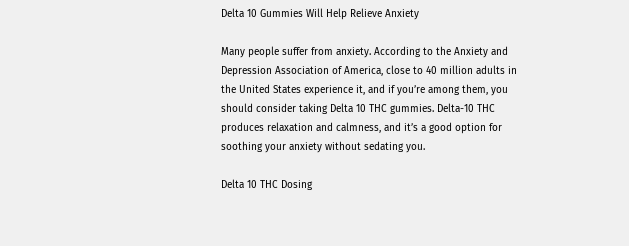Delta 10 Gummies Will Help Relieve Anxiety

Many people suffer from anxiety. According to the Anxiety and Depression Association of America, close to 40 million adults in the United States experience it, and if you’re among them, you should consider taking Delta 10 THC gummies. Delta-10 THC produces relaxation and calmness, and it’s a good option for soothing your anxiety without sedating you.

Delta 10 THC Dosing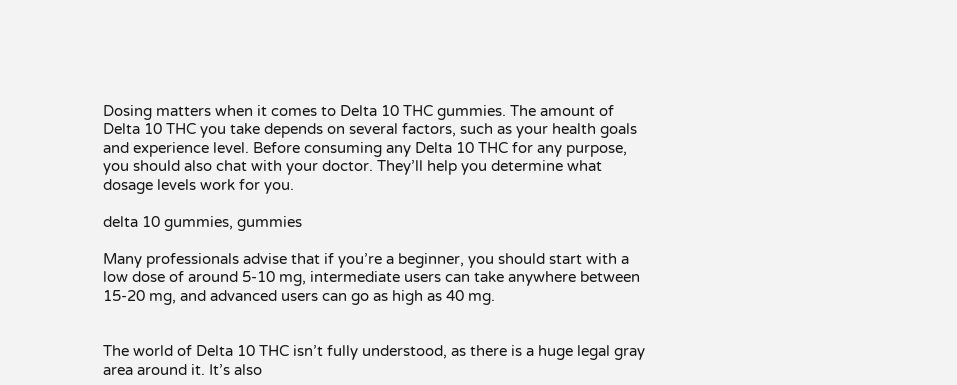Dosing matters when it comes to Delta 10 THC gummies. The amount of Delta 10 THC you take depends on several factors, such as your health goals and experience level. Before consuming any Delta 10 THC for any purpose, you should also chat with your doctor. They’ll help you determine what dosage levels work for you.

delta 10 gummies, gummies

Many professionals advise that if you’re a beginner, you should start with a low dose of around 5-10 mg, intermediate users can take anywhere between 15-20 mg, and advanced users can go as high as 40 mg.


The world of Delta 10 THC isn’t fully understood, as there is a huge legal gray area around it. It’s also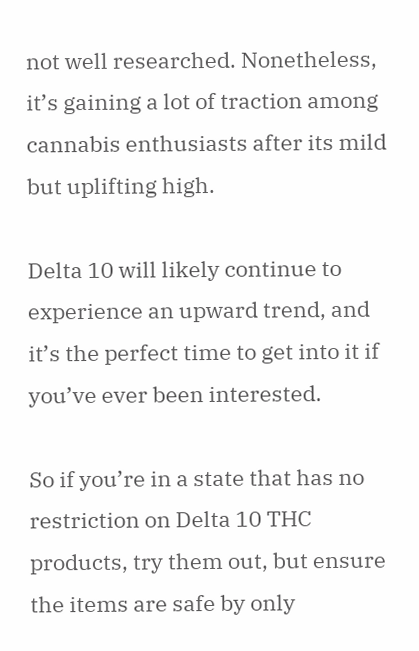not well researched. Nonetheless, it’s gaining a lot of traction among cannabis enthusiasts after its mild but uplifting high.

Delta 10 will likely continue to experience an upward trend, and it’s the perfect time to get into it if you’ve ever been interested.

So if you’re in a state that has no restriction on Delta 10 THC products, try them out, but ensure the items are safe by only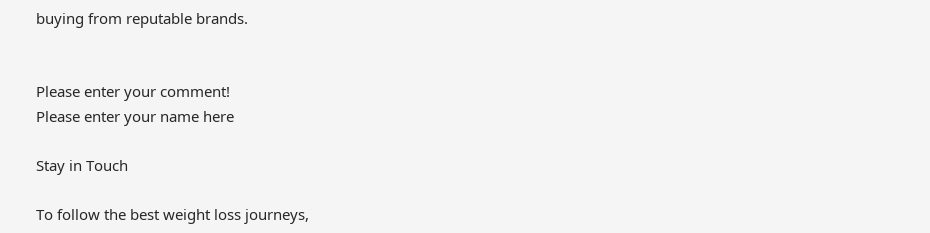buying from reputable brands.


Please enter your comment!
Please enter your name here

Stay in Touch

To follow the best weight loss journeys,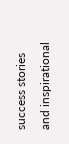success stories and inspirational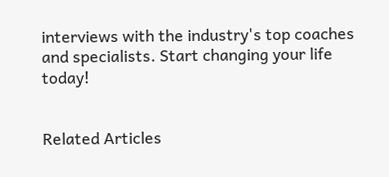interviews with the industry's top coaches and specialists. Start changing your life today!


Related Articles